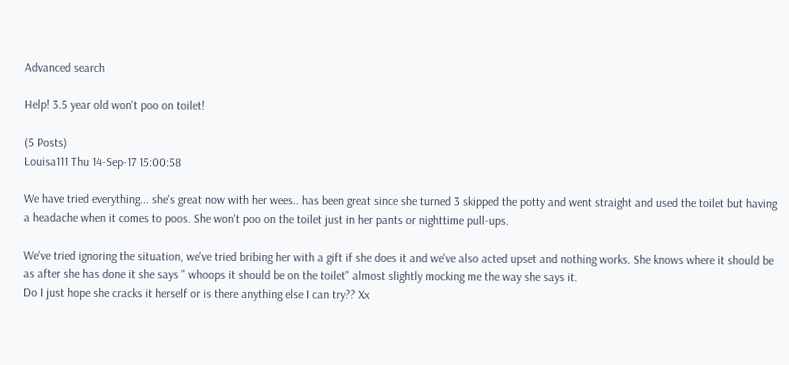Advanced search

Help! 3.5 year old won't poo on toilet!

(5 Posts)
Louisa111 Thu 14-Sep-17 15:00:58

We have tried everything... she's great now with her wees.. has been great since she turned 3 skipped the potty and went straight and used the toilet but having a headache when it comes to poos. She won't poo on the toilet just in her pants or nighttime pull-ups.

We've tried ignoring the situation, we've tried bribing her with a gift if she does it and we've also acted upset and nothing works. She knows where it should be as after she has done it she says " whoops it should be on the toilet" almost slightly mocking me the way she says it.
Do I just hope she cracks it herself or is there anything else I can try?? Xx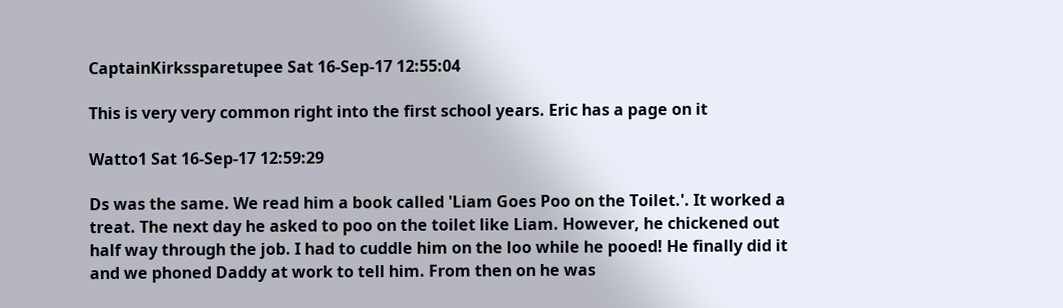CaptainKirkssparetupee Sat 16-Sep-17 12:55:04

This is very very common right into the first school years. Eric has a page on it

Watto1 Sat 16-Sep-17 12:59:29

Ds was the same. We read him a book called 'Liam Goes Poo on the Toilet.'. It worked a treat. The next day he asked to poo on the toilet like Liam. However, he chickened out half way through the job. I had to cuddle him on the loo while he pooed! He finally did it and we phoned Daddy at work to tell him. From then on he was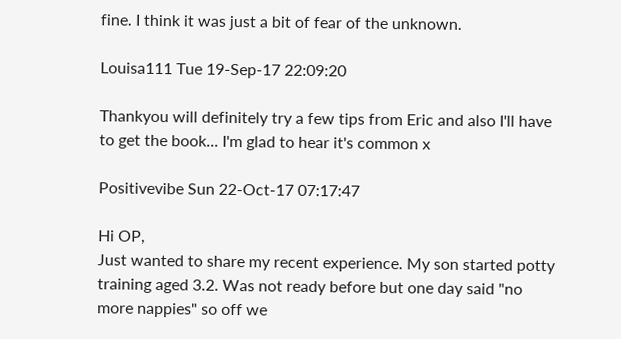fine. I think it was just a bit of fear of the unknown.

Louisa111 Tue 19-Sep-17 22:09:20

Thankyou will definitely try a few tips from Eric and also I'll have to get the book... I'm glad to hear it's common x

Positivevibe Sun 22-Oct-17 07:17:47

Hi OP,
Just wanted to share my recent experience. My son started potty training aged 3.2. Was not ready before but one day said "no more nappies" so off we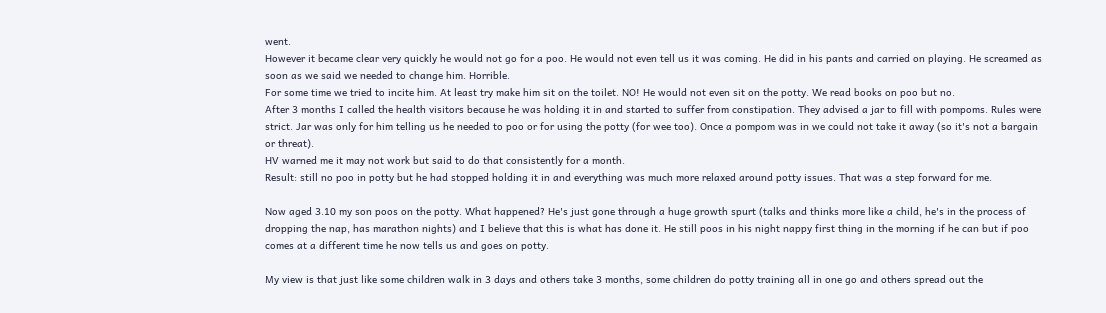went.
However it became clear very quickly he would not go for a poo. He would not even tell us it was coming. He did in his pants and carried on playing. He screamed as soon as we said we needed to change him. Horrible.
For some time we tried to incite him. At least try make him sit on the toilet. NO! He would not even sit on the potty. We read books on poo but no.
After 3 months I called the health visitors because he was holding it in and started to suffer from constipation. They advised a jar to fill with pompoms. Rules were strict. Jar was only for him telling us he needed to poo or for using the potty (for wee too). Once a pompom was in we could not take it away (so it's not a bargain or threat).
HV warned me it may not work but said to do that consistently for a month.
Result: still no poo in potty but he had stopped holding it in and everything was much more relaxed around potty issues. That was a step forward for me.

Now aged 3.10 my son poos on the potty. What happened? He's just gone through a huge growth spurt (talks and thinks more like a child, he's in the process of dropping the nap, has marathon nights) and I believe that this is what has done it. He still poos in his night nappy first thing in the morning if he can but if poo comes at a different time he now tells us and goes on potty.

My view is that just like some children walk in 3 days and others take 3 months, some children do potty training all in one go and others spread out the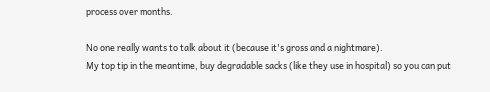process over months.

No one really wants to talk about it (because it's gross and a nightmare).
My top tip in the meantime, buy degradable sacks (like they use in hospital) so you can put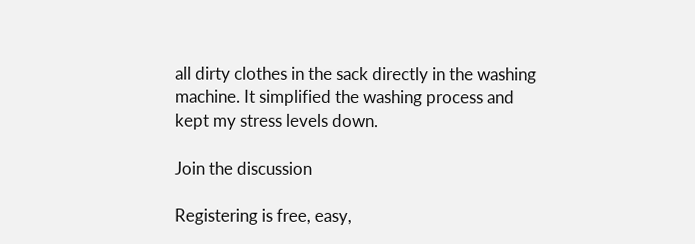all dirty clothes in the sack directly in the washing machine. It simplified the washing process and kept my stress levels down.

Join the discussion

Registering is free, easy,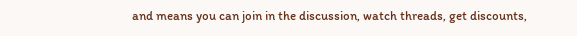and means you can join in the discussion, watch threads, get discounts,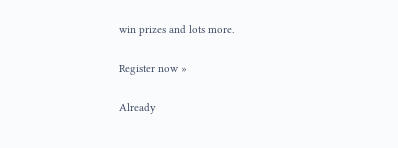win prizes and lots more.

Register now »

Already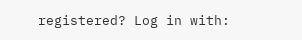registered? Log in with: